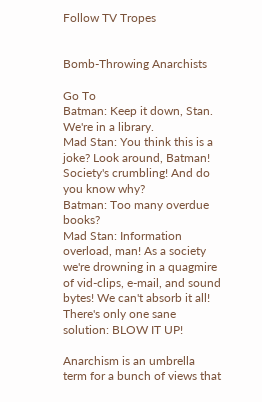Follow TV Tropes


Bomb-Throwing Anarchists

Go To
Batman: Keep it down, Stan. We're in a library.
Mad Stan: You think this is a joke? Look around, Batman! Society's crumbling! And do you know why?
Batman: Too many overdue books?
Mad Stan: Information overload, man! As a society we're drowning in a quagmire of vid-clips, e-mail, and sound bytes! We can't absorb it all! There's only one sane solution: BLOW IT UP!

Anarchism is an umbrella term for a bunch of views that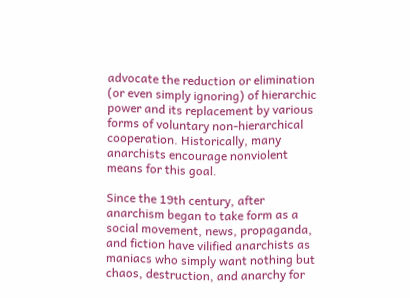advocate the reduction or elimination (or even simply ignoring) of hierarchic power and its replacement by various forms of voluntary non-hierarchical cooperation. Historically, many anarchists encourage nonviolent means for this goal.

Since the 19th century, after anarchism began to take form as a social movement, news, propaganda, and fiction have vilified anarchists as maniacs who simply want nothing but chaos, destruction, and anarchy for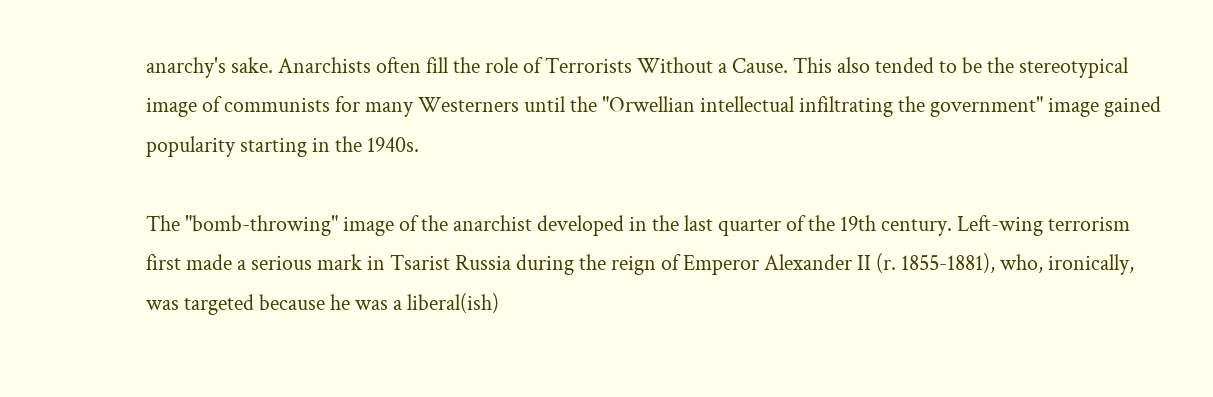anarchy's sake. Anarchists often fill the role of Terrorists Without a Cause. This also tended to be the stereotypical image of communists for many Westerners until the "Orwellian intellectual infiltrating the government" image gained popularity starting in the 1940s.

The "bomb-throwing" image of the anarchist developed in the last quarter of the 19th century. Left-wing terrorism first made a serious mark in Tsarist Russia during the reign of Emperor Alexander II (r. 1855-1881), who, ironically, was targeted because he was a liberal(ish)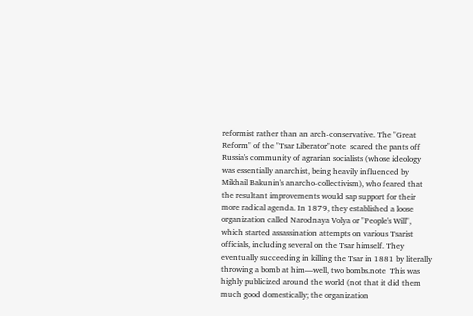reformist rather than an arch-conservative. The "Great Reform" of the "Tsar Liberator"note  scared the pants off Russia's community of agrarian socialists (whose ideology was essentially anarchist, being heavily influenced by Mikhail Bakunin's anarcho-collectivism), who feared that the resultant improvements would sap support for their more radical agenda. In 1879, they established a loose organization called Narodnaya Volya or "People's Will", which started assassination attempts on various Tsarist officials, including several on the Tsar himself. They eventually succeeding in killing the Tsar in 1881 by literally throwing a bomb at him—well, two bombs.note  This was highly publicized around the world (not that it did them much good domestically; the organization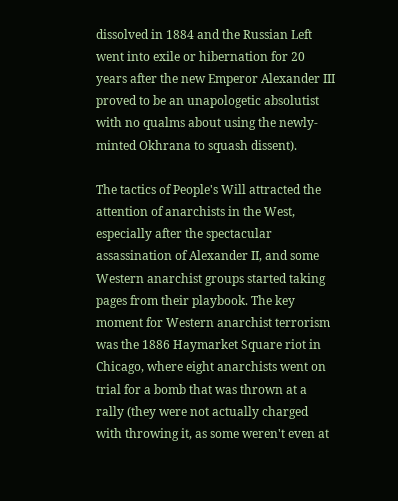dissolved in 1884 and the Russian Left went into exile or hibernation for 20 years after the new Emperor Alexander III proved to be an unapologetic absolutist with no qualms about using the newly-minted Okhrana to squash dissent).

The tactics of People's Will attracted the attention of anarchists in the West, especially after the spectacular assassination of Alexander II, and some Western anarchist groups started taking pages from their playbook. The key moment for Western anarchist terrorism was the 1886 Haymarket Square riot in Chicago, where eight anarchists went on trial for a bomb that was thrown at a rally (they were not actually charged with throwing it, as some weren't even at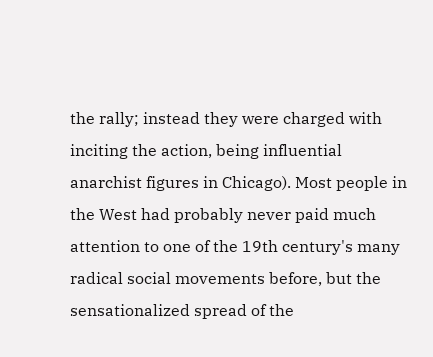the rally; instead they were charged with inciting the action, being influential anarchist figures in Chicago). Most people in the West had probably never paid much attention to one of the 19th century's many radical social movements before, but the sensationalized spread of the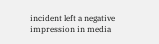incident left a negative impression in media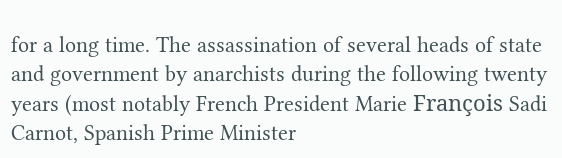for a long time. The assassination of several heads of state and government by anarchists during the following twenty years (most notably French President Marie François Sadi Carnot, Spanish Prime Minister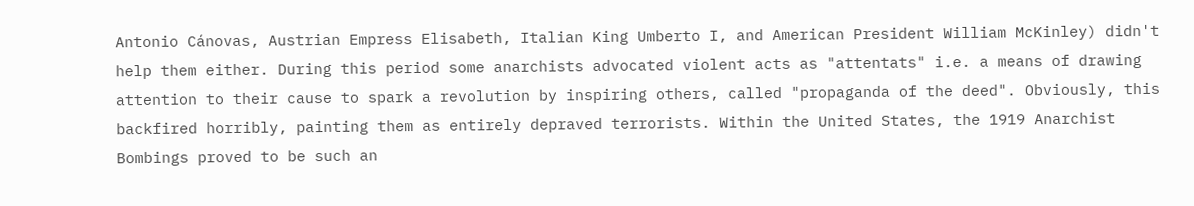Antonio Cánovas, Austrian Empress Elisabeth, Italian King Umberto I, and American President William McKinley) didn't help them either. During this period some anarchists advocated violent acts as "attentats" i.e. a means of drawing attention to their cause to spark a revolution by inspiring others, called "propaganda of the deed". Obviously, this backfired horribly, painting them as entirely depraved terrorists. Within the United States, the 1919 Anarchist Bombings proved to be such an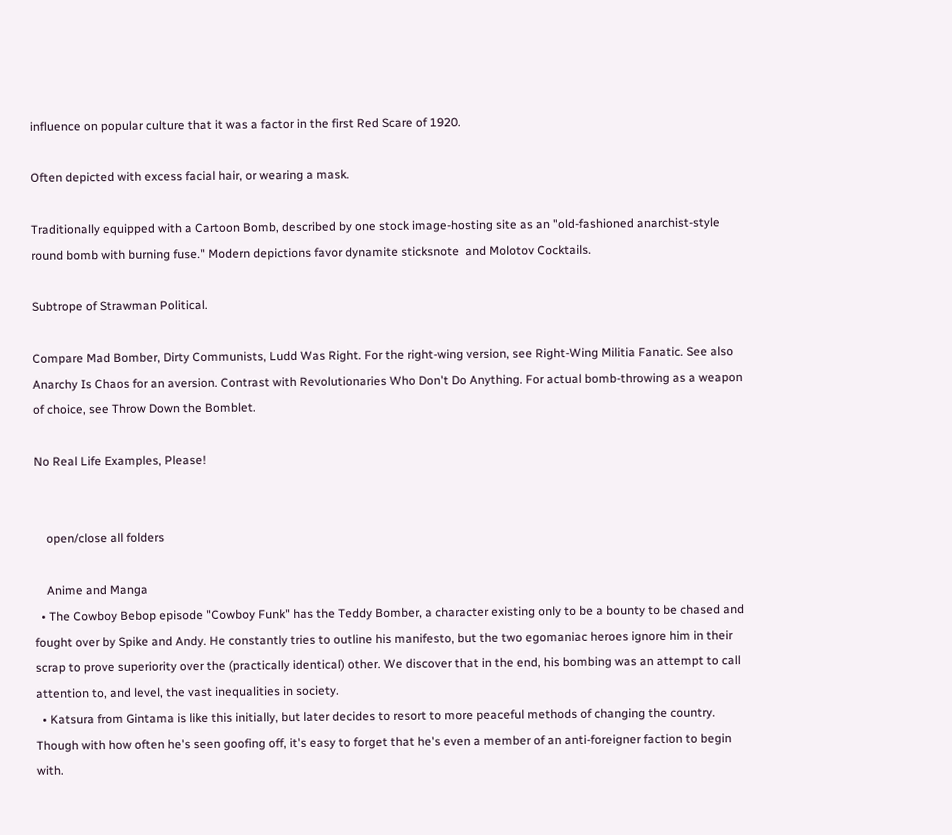influence on popular culture that it was a factor in the first Red Scare of 1920.

Often depicted with excess facial hair, or wearing a mask.

Traditionally equipped with a Cartoon Bomb, described by one stock image-hosting site as an "old-fashioned anarchist-style round bomb with burning fuse." Modern depictions favor dynamite sticksnote  and Molotov Cocktails.

Subtrope of Strawman Political.

Compare Mad Bomber, Dirty Communists, Ludd Was Right. For the right-wing version, see Right-Wing Militia Fanatic. See also Anarchy Is Chaos for an aversion. Contrast with Revolutionaries Who Don't Do Anything. For actual bomb-throwing as a weapon of choice, see Throw Down the Bomblet.

No Real Life Examples, Please!


    open/close all folders

    Anime and Manga
  • The Cowboy Bebop episode "Cowboy Funk" has the Teddy Bomber, a character existing only to be a bounty to be chased and fought over by Spike and Andy. He constantly tries to outline his manifesto, but the two egomaniac heroes ignore him in their scrap to prove superiority over the (practically identical) other. We discover that in the end, his bombing was an attempt to call attention to, and level, the vast inequalities in society.
  • Katsura from Gintama is like this initially, but later decides to resort to more peaceful methods of changing the country. Though with how often he's seen goofing off, it's easy to forget that he's even a member of an anti-foreigner faction to begin with.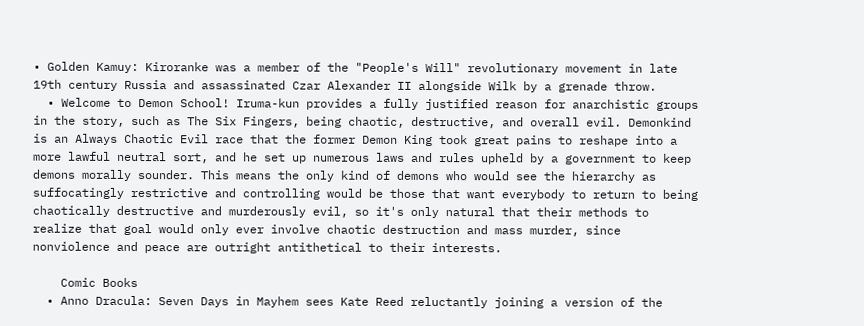• Golden Kamuy: Kiroranke was a member of the "People's Will" revolutionary movement in late 19th century Russia and assassinated Czar Alexander II alongside Wilk by a grenade throw.
  • Welcome to Demon School! Iruma-kun provides a fully justified reason for anarchistic groups in the story, such as The Six Fingers, being chaotic, destructive, and overall evil. Demonkind is an Always Chaotic Evil race that the former Demon King took great pains to reshape into a more lawful neutral sort, and he set up numerous laws and rules upheld by a government to keep demons morally sounder. This means the only kind of demons who would see the hierarchy as suffocatingly restrictive and controlling would be those that want everybody to return to being chaotically destructive and murderously evil, so it's only natural that their methods to realize that goal would only ever involve chaotic destruction and mass murder, since nonviolence and peace are outright antithetical to their interests.

    Comic Books
  • Anno Dracula: Seven Days in Mayhem sees Kate Reed reluctantly joining a version of the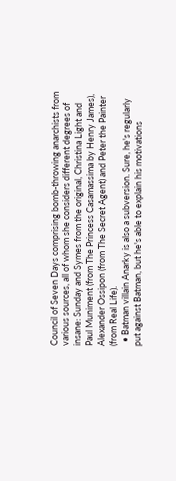Council of Seven Days comprising bomb-throwing anarchists from various sources, all of whom she considers different degrees of insane: Sunday and Symes from the original, Christina Light and Paul Muniment (from The Princess Casamassima by Henry James), Alexander Ossipon (from The Secret Agent) and Peter the Painter (from Real Life).
  • Batman villain Anarky is also a subversion. Sure, he's regularly put against Batman, but he's able to explain his motivations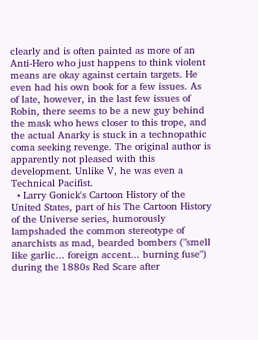clearly and is often painted as more of an Anti-Hero who just happens to think violent means are okay against certain targets. He even had his own book for a few issues. As of late, however, in the last few issues of Robin, there seems to be a new guy behind the mask who hews closer to this trope, and the actual Anarky is stuck in a technopathic coma seeking revenge. The original author is apparently not pleased with this development. Unlike V, he was even a Technical Pacifist.
  • Larry Gonick's Cartoon History of the United States, part of his The Cartoon History of the Universe series, humorously lampshaded the common stereotype of anarchists as mad, bearded bombers ("smell like garlic... foreign accent... burning fuse") during the 1880s Red Scare after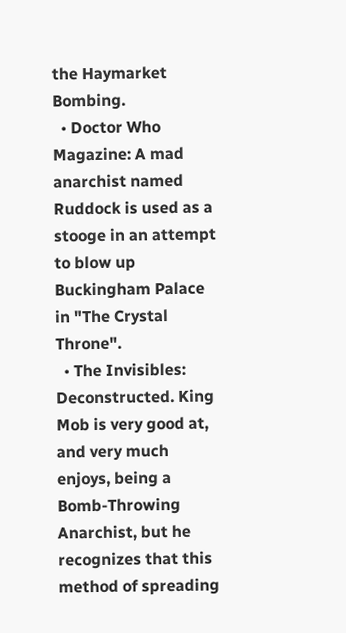the Haymarket Bombing.
  • Doctor Who Magazine: A mad anarchist named Ruddock is used as a stooge in an attempt to blow up Buckingham Palace in "The Crystal Throne".
  • The Invisibles: Deconstructed. King Mob is very good at, and very much enjoys, being a Bomb-Throwing Anarchist, but he recognizes that this method of spreading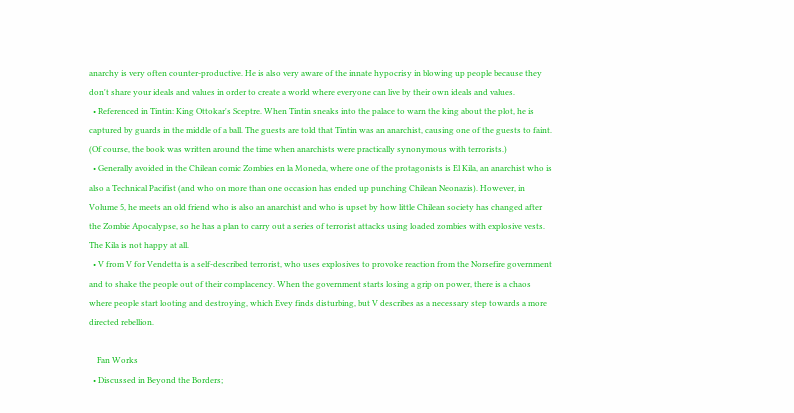anarchy is very often counter-productive. He is also very aware of the innate hypocrisy in blowing up people because they don't share your ideals and values in order to create a world where everyone can live by their own ideals and values.
  • Referenced in Tintin: King Ottokar's Sceptre. When Tintin sneaks into the palace to warn the king about the plot, he is captured by guards in the middle of a ball. The guests are told that Tintin was an anarchist, causing one of the guests to faint. (Of course, the book was written around the time when anarchists were practically synonymous with terrorists.)
  • Generally avoided in the Chilean comic Zombies en la Moneda, where one of the protagonists is El Kila, an anarchist who is also a Technical Pacifist (and who on more than one occasion has ended up punching Chilean Neonazis). However, in Volume 5, he meets an old friend who is also an anarchist and who is upset by how little Chilean society has changed after the Zombie Apocalypse, so he has a plan to carry out a series of terrorist attacks using loaded zombies with explosive vests. The Kila is not happy at all.
  • V from V for Vendetta is a self-described terrorist, who uses explosives to provoke reaction from the Norsefire government and to shake the people out of their complacency. When the government starts losing a grip on power, there is a chaos where people start looting and destroying, which Evey finds disturbing, but V describes as a necessary step towards a more directed rebellion.

    Fan Works
  • Discussed in Beyond the Borders;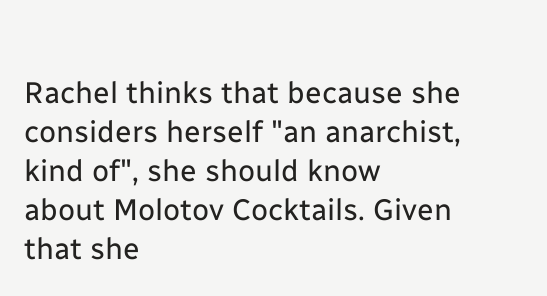Rachel thinks that because she considers herself "an anarchist, kind of", she should know about Molotov Cocktails. Given that she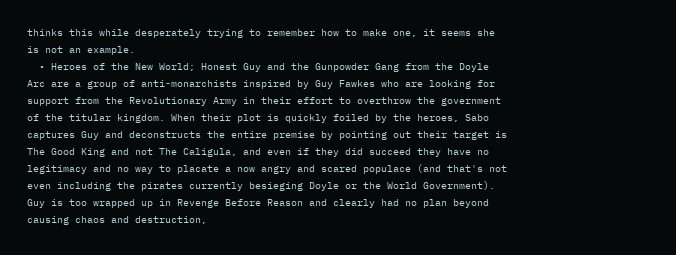thinks this while desperately trying to remember how to make one, it seems she is not an example.
  • Heroes of the New World; Honest Guy and the Gunpowder Gang from the Doyle Arc are a group of anti-monarchists inspired by Guy Fawkes who are looking for support from the Revolutionary Army in their effort to overthrow the government of the titular kingdom. When their plot is quickly foiled by the heroes, Sabo captures Guy and deconstructs the entire premise by pointing out their target is The Good King and not The Caligula, and even if they did succeed they have no legitimacy and no way to placate a now angry and scared populace (and that's not even including the pirates currently besieging Doyle or the World Government). Guy is too wrapped up in Revenge Before Reason and clearly had no plan beyond causing chaos and destruction,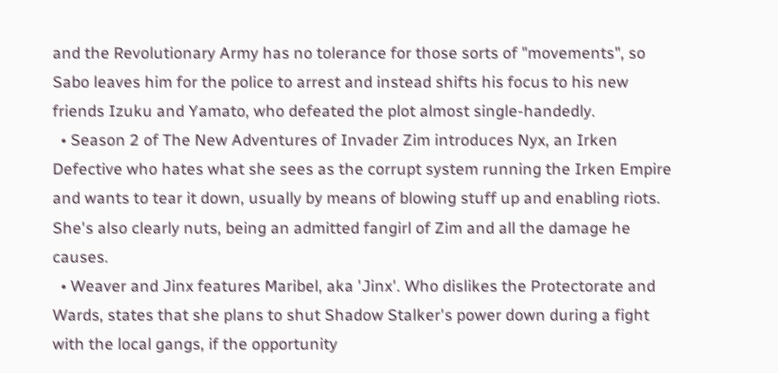and the Revolutionary Army has no tolerance for those sorts of "movements", so Sabo leaves him for the police to arrest and instead shifts his focus to his new friends Izuku and Yamato, who defeated the plot almost single-handedly.
  • Season 2 of The New Adventures of Invader Zim introduces Nyx, an Irken Defective who hates what she sees as the corrupt system running the Irken Empire and wants to tear it down, usually by means of blowing stuff up and enabling riots. She's also clearly nuts, being an admitted fangirl of Zim and all the damage he causes.
  • Weaver and Jinx features Maribel, aka 'Jinx'. Who dislikes the Protectorate and Wards, states that she plans to shut Shadow Stalker's power down during a fight with the local gangs, if the opportunity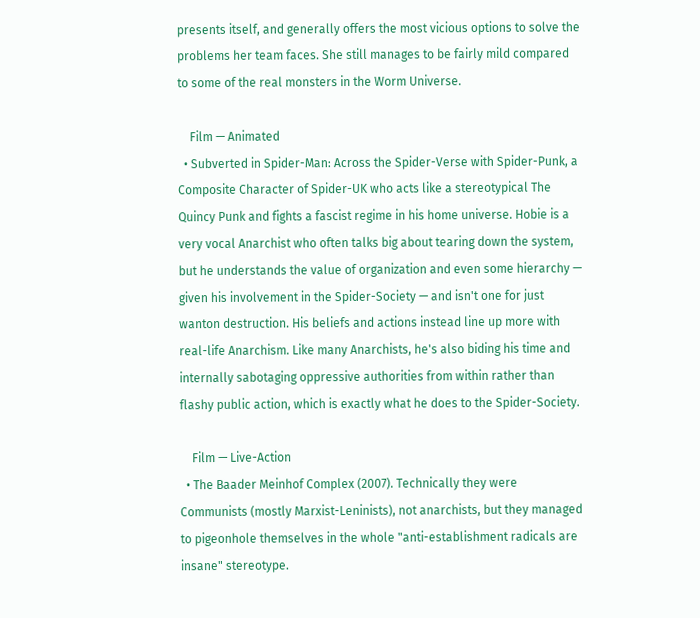presents itself, and generally offers the most vicious options to solve the problems her team faces. She still manages to be fairly mild compared to some of the real monsters in the Worm Universe.

    Film — Animated
  • Subverted in Spider-Man: Across the Spider-Verse with Spider-Punk, a Composite Character of Spider-UK who acts like a stereotypical The Quincy Punk and fights a fascist regime in his home universe. Hobie is a very vocal Anarchist who often talks big about tearing down the system, but he understands the value of organization and even some hierarchy — given his involvement in the Spider-Society — and isn't one for just wanton destruction. His beliefs and actions instead line up more with real-life Anarchism. Like many Anarchists, he's also biding his time and internally sabotaging oppressive authorities from within rather than flashy public action, which is exactly what he does to the Spider-Society.

    Film — Live-Action
  • The Baader Meinhof Complex (2007). Technically they were Communists (mostly Marxist-Leninists), not anarchists, but they managed to pigeonhole themselves in the whole "anti-establishment radicals are insane" stereotype.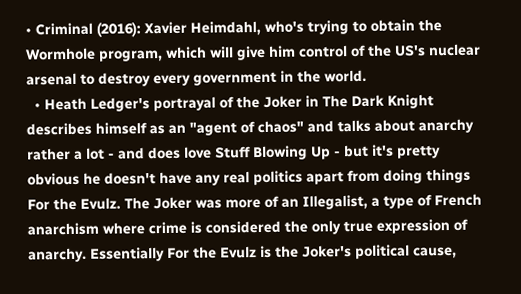• Criminal (2016): Xavier Heimdahl, who's trying to obtain the Wormhole program, which will give him control of the US's nuclear arsenal to destroy every government in the world.
  • Heath Ledger's portrayal of the Joker in The Dark Knight describes himself as an "agent of chaos" and talks about anarchy rather a lot - and does love Stuff Blowing Up - but it's pretty obvious he doesn't have any real politics apart from doing things For the Evulz. The Joker was more of an Illegalist, a type of French anarchism where crime is considered the only true expression of anarchy. Essentially For the Evulz is the Joker's political cause,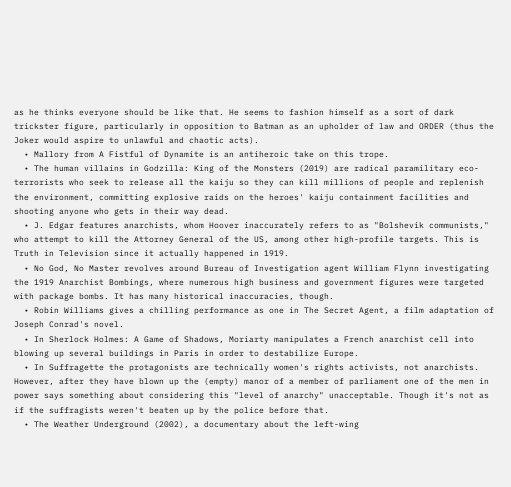as he thinks everyone should be like that. He seems to fashion himself as a sort of dark trickster figure, particularly in opposition to Batman as an upholder of law and ORDER (thus the Joker would aspire to unlawful and chaotic acts).
  • Mallory from A Fistful of Dynamite is an antiheroic take on this trope.
  • The human villains in Godzilla: King of the Monsters (2019) are radical paramilitary eco-terrorists who seek to release all the kaiju so they can kill millions of people and replenish the environment, committing explosive raids on the heroes' kaiju containment facilities and shooting anyone who gets in their way dead.
  • J. Edgar features anarchists, whom Hoover inaccurately refers to as "Bolshevik communists," who attempt to kill the Attorney General of the US, among other high-profile targets. This is Truth in Television since it actually happened in 1919.
  • No God, No Master revolves around Bureau of Investigation agent William Flynn investigating the 1919 Anarchist Bombings, where numerous high business and government figures were targeted with package bombs. It has many historical inaccuracies, though.
  • Robin Williams gives a chilling performance as one in The Secret Agent, a film adaptation of Joseph Conrad's novel.
  • In Sherlock Holmes: A Game of Shadows, Moriarty manipulates a French anarchist cell into blowing up several buildings in Paris in order to destabilize Europe.
  • In Suffragette the protagonists are technically women's rights activists, not anarchists. However, after they have blown up the (empty) manor of a member of parliament one of the men in power says something about considering this "level of anarchy" unacceptable. Though it's not as if the suffragists weren't beaten up by the police before that.
  • The Weather Underground (2002), a documentary about the left-wing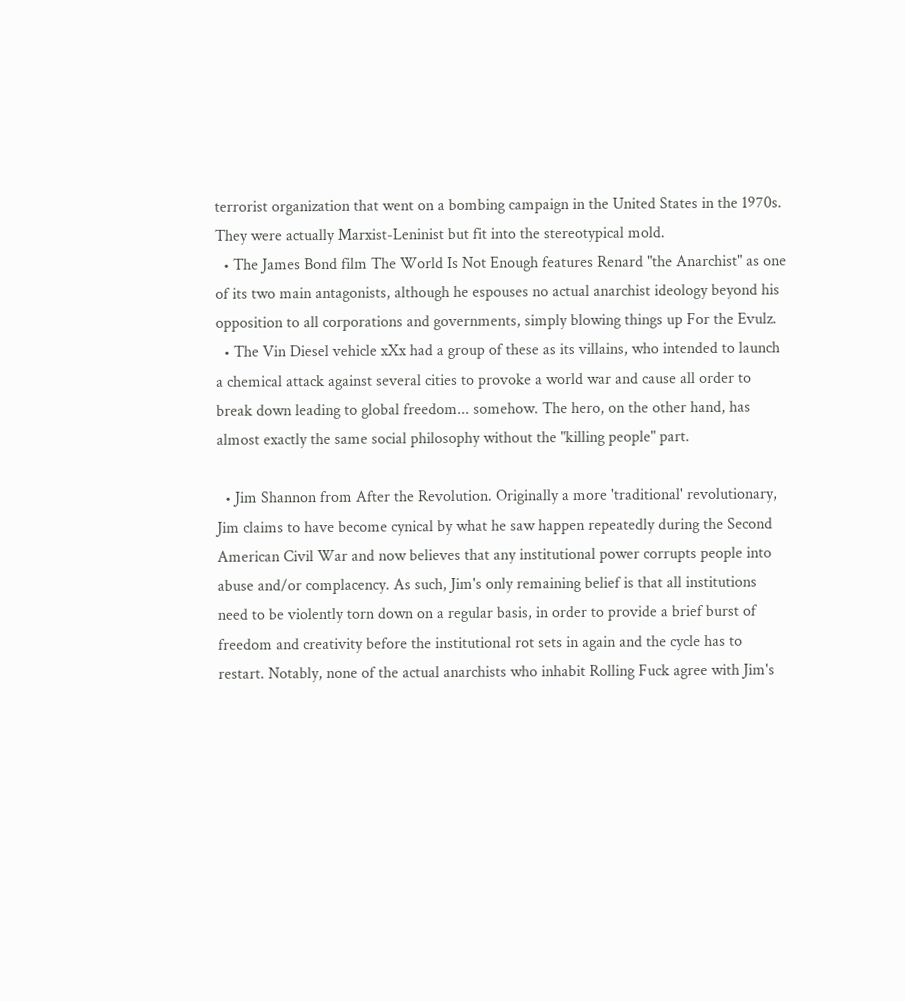terrorist organization that went on a bombing campaign in the United States in the 1970s. They were actually Marxist-Leninist but fit into the stereotypical mold.
  • The James Bond film The World Is Not Enough features Renard "the Anarchist" as one of its two main antagonists, although he espouses no actual anarchist ideology beyond his opposition to all corporations and governments, simply blowing things up For the Evulz.
  • The Vin Diesel vehicle xXx had a group of these as its villains, who intended to launch a chemical attack against several cities to provoke a world war and cause all order to break down leading to global freedom... somehow. The hero, on the other hand, has almost exactly the same social philosophy without the "killing people" part.

  • Jim Shannon from After the Revolution. Originally a more 'traditional' revolutionary, Jim claims to have become cynical by what he saw happen repeatedly during the Second American Civil War and now believes that any institutional power corrupts people into abuse and/or complacency. As such, Jim's only remaining belief is that all institutions need to be violently torn down on a regular basis, in order to provide a brief burst of freedom and creativity before the institutional rot sets in again and the cycle has to restart. Notably, none of the actual anarchists who inhabit Rolling Fuck agree with Jim's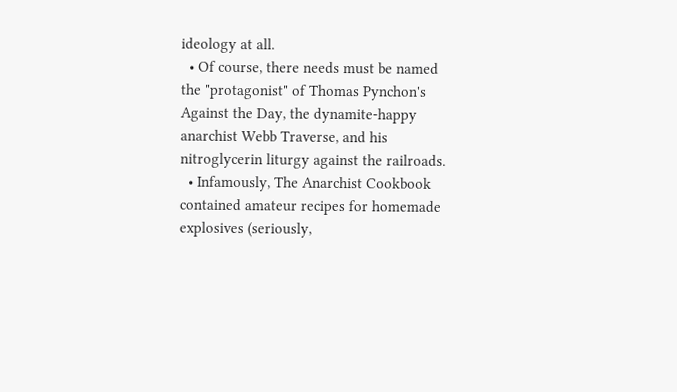ideology at all.
  • Of course, there needs must be named the "protagonist" of Thomas Pynchon's Against the Day, the dynamite-happy anarchist Webb Traverse, and his nitroglycerin liturgy against the railroads.
  • Infamously, The Anarchist Cookbook contained amateur recipes for homemade explosives (seriously,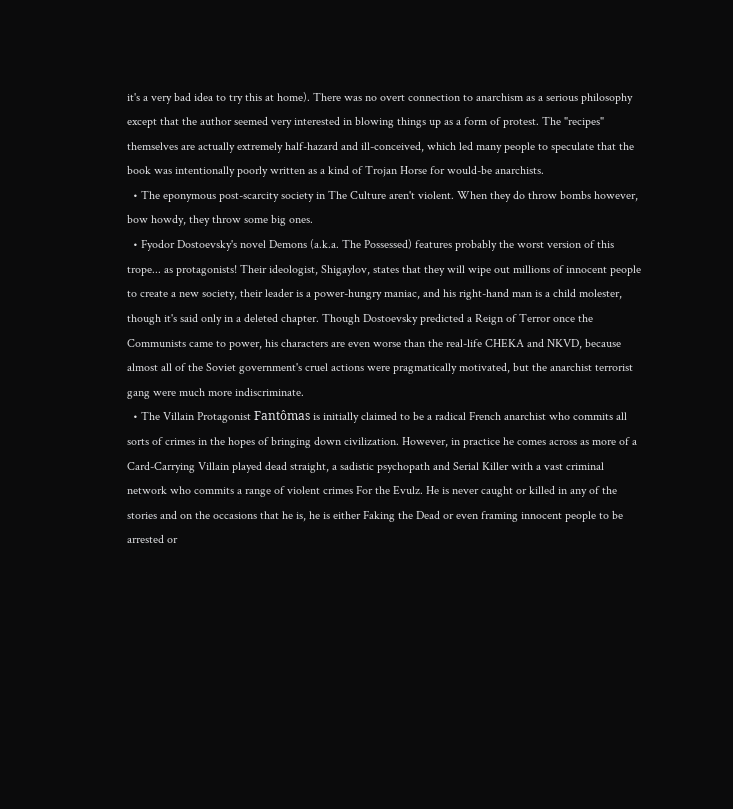it's a very bad idea to try this at home). There was no overt connection to anarchism as a serious philosophy except that the author seemed very interested in blowing things up as a form of protest. The "recipes" themselves are actually extremely half-hazard and ill-conceived, which led many people to speculate that the book was intentionally poorly written as a kind of Trojan Horse for would-be anarchists.
  • The eponymous post-scarcity society in The Culture aren't violent. When they do throw bombs however, bow howdy, they throw some big ones.
  • Fyodor Dostoevsky's novel Demons (a.k.a. The Possessed) features probably the worst version of this trope... as protagonists! Their ideologist, Shigaylov, states that they will wipe out millions of innocent people to create a new society, their leader is a power-hungry maniac, and his right-hand man is a child molester, though it's said only in a deleted chapter. Though Dostoevsky predicted a Reign of Terror once the Communists came to power, his characters are even worse than the real-life CHEKA and NKVD, because almost all of the Soviet government's cruel actions were pragmatically motivated, but the anarchist terrorist gang were much more indiscriminate.
  • The Villain Protagonist Fantômas is initially claimed to be a radical French anarchist who commits all sorts of crimes in the hopes of bringing down civilization. However, in practice he comes across as more of a Card-Carrying Villain played dead straight, a sadistic psychopath and Serial Killer with a vast criminal network who commits a range of violent crimes For the Evulz. He is never caught or killed in any of the stories and on the occasions that he is, he is either Faking the Dead or even framing innocent people to be arrested or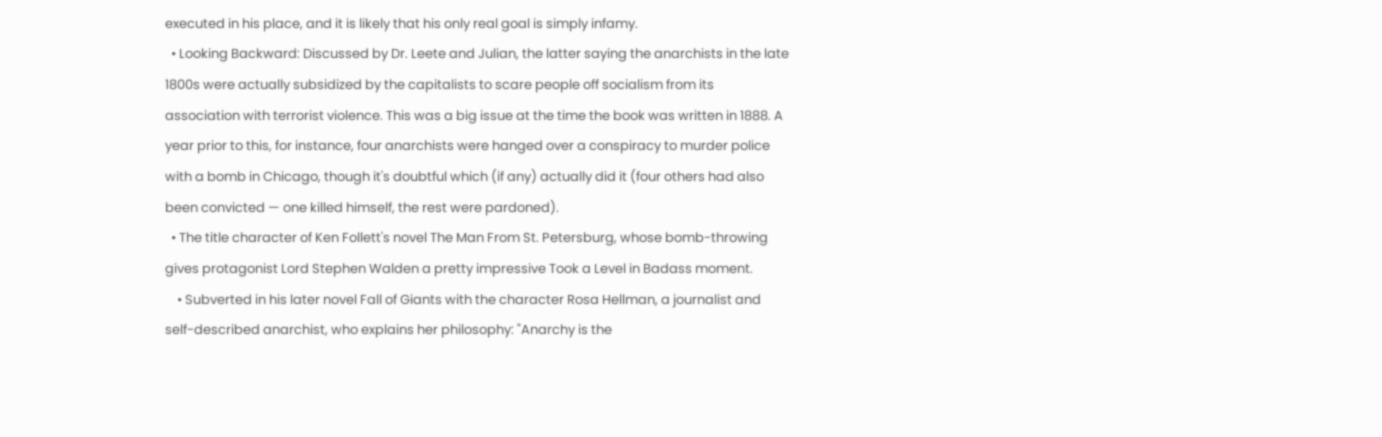executed in his place, and it is likely that his only real goal is simply infamy.
  • Looking Backward: Discussed by Dr. Leete and Julian, the latter saying the anarchists in the late 1800s were actually subsidized by the capitalists to scare people off socialism from its association with terrorist violence. This was a big issue at the time the book was written in 1888. A year prior to this, for instance, four anarchists were hanged over a conspiracy to murder police with a bomb in Chicago, though it's doubtful which (if any) actually did it (four others had also been convicted — one killed himself, the rest were pardoned).
  • The title character of Ken Follett's novel The Man From St. Petersburg, whose bomb-throwing gives protagonist Lord Stephen Walden a pretty impressive Took a Level in Badass moment.
    • Subverted in his later novel Fall of Giants with the character Rosa Hellman, a journalist and self-described anarchist, who explains her philosophy: "Anarchy is the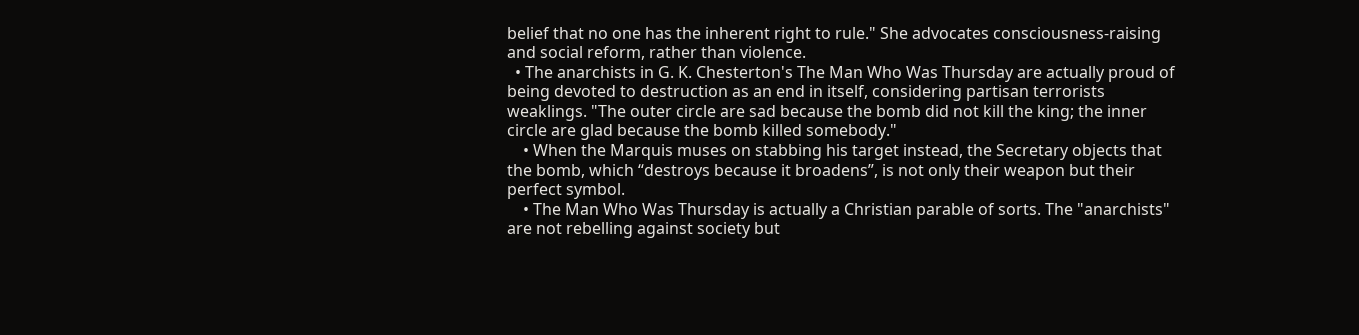belief that no one has the inherent right to rule." She advocates consciousness-raising and social reform, rather than violence.
  • The anarchists in G. K. Chesterton's The Man Who Was Thursday are actually proud of being devoted to destruction as an end in itself, considering partisan terrorists weaklings. "The outer circle are sad because the bomb did not kill the king; the inner circle are glad because the bomb killed somebody."
    • When the Marquis muses on stabbing his target instead, the Secretary objects that the bomb, which “destroys because it broadens”, is not only their weapon but their perfect symbol.
    • The Man Who Was Thursday is actually a Christian parable of sorts. The "anarchists" are not rebelling against society but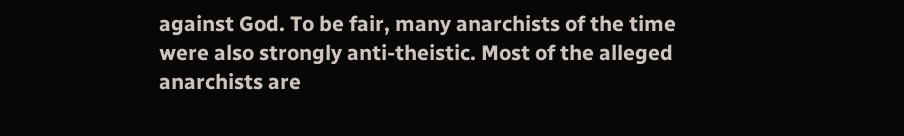against God. To be fair, many anarchists of the time were also strongly anti-theistic. Most of the alleged anarchists are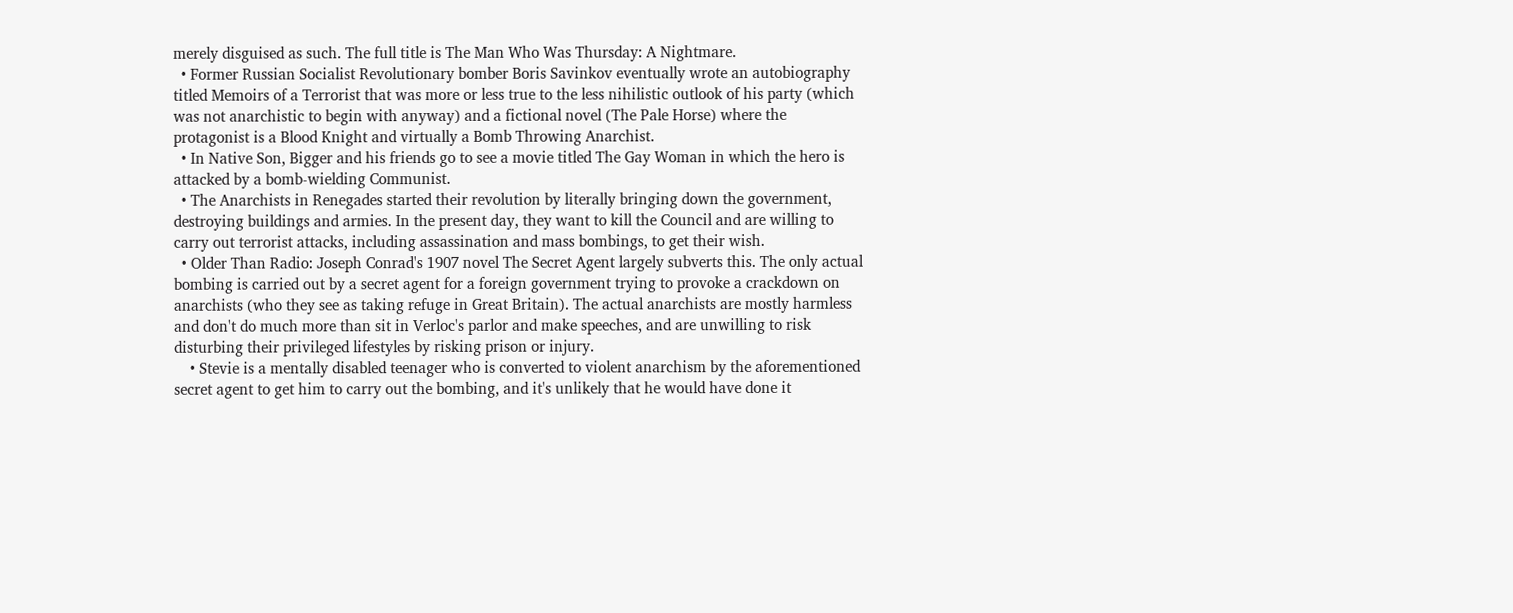merely disguised as such. The full title is The Man Who Was Thursday: A Nightmare.
  • Former Russian Socialist Revolutionary bomber Boris Savinkov eventually wrote an autobiography titled Memoirs of a Terrorist that was more or less true to the less nihilistic outlook of his party (which was not anarchistic to begin with anyway) and a fictional novel (The Pale Horse) where the protagonist is a Blood Knight and virtually a Bomb Throwing Anarchist.
  • In Native Son, Bigger and his friends go to see a movie titled The Gay Woman in which the hero is attacked by a bomb-wielding Communist.
  • The Anarchists in Renegades started their revolution by literally bringing down the government, destroying buildings and armies. In the present day, they want to kill the Council and are willing to carry out terrorist attacks, including assassination and mass bombings, to get their wish.
  • Older Than Radio: Joseph Conrad's 1907 novel The Secret Agent largely subverts this. The only actual bombing is carried out by a secret agent for a foreign government trying to provoke a crackdown on anarchists (who they see as taking refuge in Great Britain). The actual anarchists are mostly harmless and don't do much more than sit in Verloc's parlor and make speeches, and are unwilling to risk disturbing their privileged lifestyles by risking prison or injury.
    • Stevie is a mentally disabled teenager who is converted to violent anarchism by the aforementioned secret agent to get him to carry out the bombing, and it's unlikely that he would have done it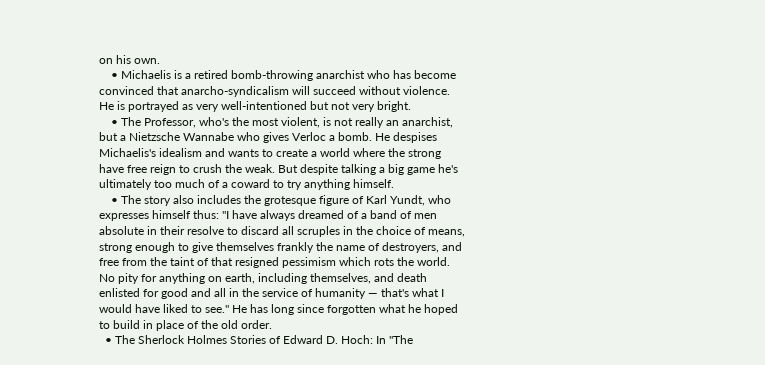on his own.
    • Michaelis is a retired bomb-throwing anarchist who has become convinced that anarcho-syndicalism will succeed without violence. He is portrayed as very well-intentioned but not very bright.
    • The Professor, who's the most violent, is not really an anarchist, but a Nietzsche Wannabe who gives Verloc a bomb. He despises Michaelis's idealism and wants to create a world where the strong have free reign to crush the weak. But despite talking a big game he's ultimately too much of a coward to try anything himself.
    • The story also includes the grotesque figure of Karl Yundt, who expresses himself thus: "I have always dreamed of a band of men absolute in their resolve to discard all scruples in the choice of means, strong enough to give themselves frankly the name of destroyers, and free from the taint of that resigned pessimism which rots the world. No pity for anything on earth, including themselves, and death enlisted for good and all in the service of humanity — that's what I would have liked to see." He has long since forgotten what he hoped to build in place of the old order.
  • The Sherlock Holmes Stories of Edward D. Hoch: In "The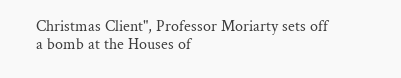Christmas Client", Professor Moriarty sets off a bomb at the Houses of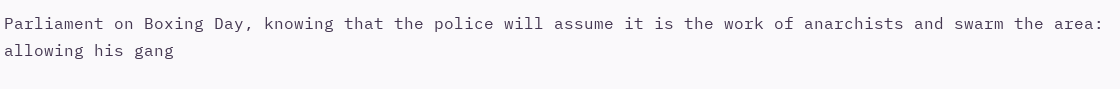Parliament on Boxing Day, knowing that the police will assume it is the work of anarchists and swarm the area: allowing his gang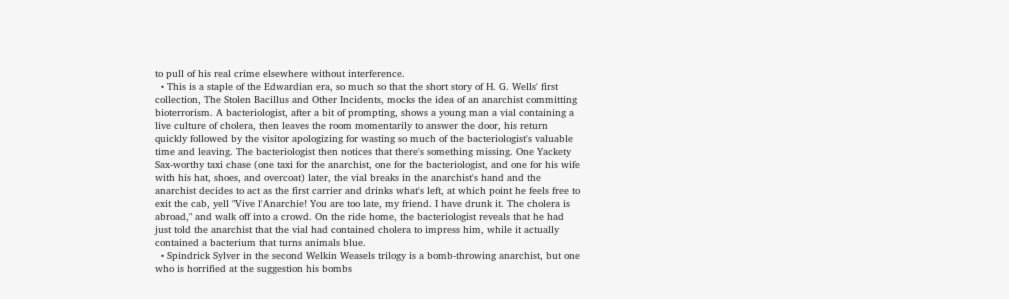to pull of his real crime elsewhere without interference.
  • This is a staple of the Edwardian era, so much so that the short story of H. G. Wells' first collection, The Stolen Bacillus and Other Incidents, mocks the idea of an anarchist committing bioterrorism. A bacteriologist, after a bit of prompting, shows a young man a vial containing a live culture of cholera, then leaves the room momentarily to answer the door, his return quickly followed by the visitor apologizing for wasting so much of the bacteriologist's valuable time and leaving. The bacteriologist then notices that there's something missing. One Yackety Sax-worthy taxi chase (one taxi for the anarchist, one for the bacteriologist, and one for his wife with his hat, shoes, and overcoat) later, the vial breaks in the anarchist's hand and the anarchist decides to act as the first carrier and drinks what's left, at which point he feels free to exit the cab, yell "Vive l'Anarchie! You are too late, my friend. I have drunk it. The cholera is abroad," and walk off into a crowd. On the ride home, the bacteriologist reveals that he had just told the anarchist that the vial had contained cholera to impress him, while it actually contained a bacterium that turns animals blue.
  • Spindrick Sylver in the second Welkin Weasels trilogy is a bomb-throwing anarchist, but one who is horrified at the suggestion his bombs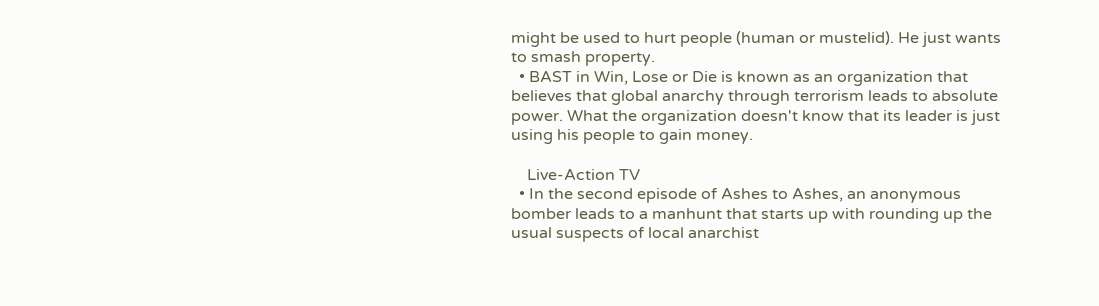might be used to hurt people (human or mustelid). He just wants to smash property.
  • BAST in Win, Lose or Die is known as an organization that believes that global anarchy through terrorism leads to absolute power. What the organization doesn't know that its leader is just using his people to gain money.

    Live-Action TV
  • In the second episode of Ashes to Ashes, an anonymous bomber leads to a manhunt that starts up with rounding up the usual suspects of local anarchist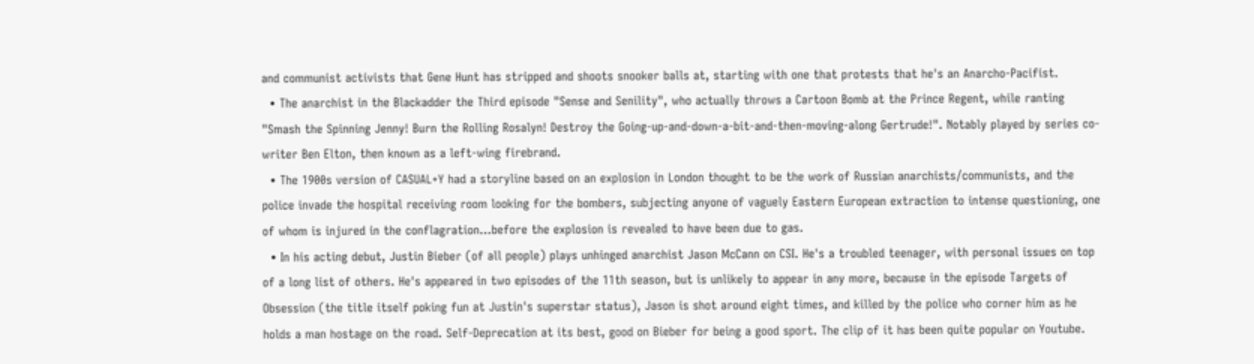and communist activists that Gene Hunt has stripped and shoots snooker balls at, starting with one that protests that he's an Anarcho-Pacifist.
  • The anarchist in the Blackadder the Third episode "Sense and Senility", who actually throws a Cartoon Bomb at the Prince Regent, while ranting "Smash the Spinning Jenny! Burn the Rolling Rosalyn! Destroy the Going-up-and-down-a-bit-and-then-moving-along Gertrude!". Notably played by series co-writer Ben Elton, then known as a left-wing firebrand.
  • The 1900s version of CASUAL+Y had a storyline based on an explosion in London thought to be the work of Russian anarchists/communists, and the police invade the hospital receiving room looking for the bombers, subjecting anyone of vaguely Eastern European extraction to intense questioning, one of whom is injured in the conflagration...before the explosion is revealed to have been due to gas.
  • In his acting debut, Justin Bieber (of all people) plays unhinged anarchist Jason McCann on CSI. He's a troubled teenager, with personal issues on top of a long list of others. He's appeared in two episodes of the 11th season, but is unlikely to appear in any more, because in the episode Targets of Obsession (the title itself poking fun at Justin's superstar status), Jason is shot around eight times, and killed by the police who corner him as he holds a man hostage on the road. Self-Deprecation at its best, good on Bieber for being a good sport. The clip of it has been quite popular on Youtube.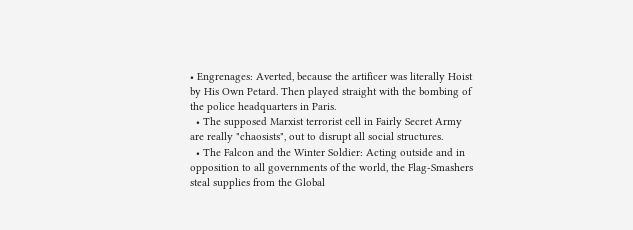• Engrenages: Averted, because the artificer was literally Hoist by His Own Petard. Then played straight with the bombing of the police headquarters in Paris.
  • The supposed Marxist terrorist cell in Fairly Secret Army are really "chaosists", out to disrupt all social structures.
  • The Falcon and the Winter Soldier: Acting outside and in opposition to all governments of the world, the Flag-Smashers steal supplies from the Global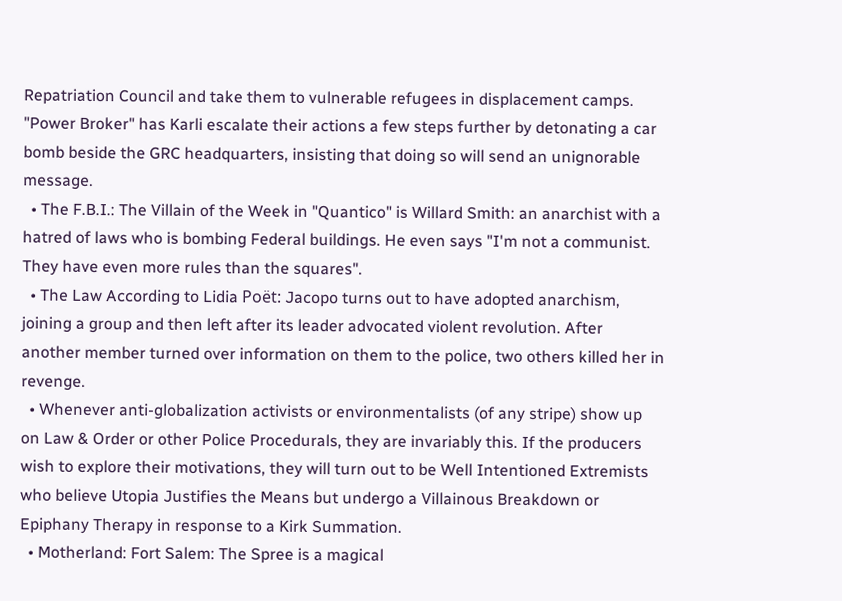Repatriation Council and take them to vulnerable refugees in displacement camps. "Power Broker" has Karli escalate their actions a few steps further by detonating a car bomb beside the GRC headquarters, insisting that doing so will send an unignorable message.
  • The F.B.I.: The Villain of the Week in "Quantico" is Willard Smith: an anarchist with a hatred of laws who is bombing Federal buildings. He even says "I'm not a communist. They have even more rules than the squares".
  • The Law According to Lidia Poët: Jacopo turns out to have adopted anarchism, joining a group and then left after its leader advocated violent revolution. After another member turned over information on them to the police, two others killed her in revenge.
  • Whenever anti-globalization activists or environmentalists (of any stripe) show up on Law & Order or other Police Procedurals, they are invariably this. If the producers wish to explore their motivations, they will turn out to be Well Intentioned Extremists who believe Utopia Justifies the Means but undergo a Villainous Breakdown or Epiphany Therapy in response to a Kirk Summation.
  • Motherland: Fort Salem: The Spree is a magical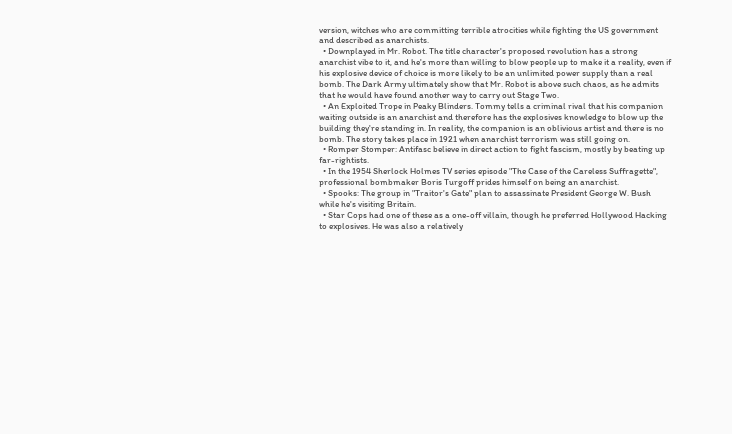version, witches who are committing terrible atrocities while fighting the US government and described as anarchists.
  • Downplayed in Mr. Robot. The title character's proposed revolution has a strong anarchist vibe to it, and he's more than willing to blow people up to make it a reality, even if his explosive device of choice is more likely to be an unlimited power supply than a real bomb. The Dark Army ultimately show that Mr. Robot is above such chaos, as he admits that he would have found another way to carry out Stage Two.
  • An Exploited Trope in Peaky Blinders. Tommy tells a criminal rival that his companion waiting outside is an anarchist and therefore has the explosives knowledge to blow up the building they're standing in. In reality, the companion is an oblivious artist and there is no bomb. The story takes place in 1921 when anarchist terrorism was still going on.
  • Romper Stomper: Antifasc believe in direct action to fight fascism, mostly by beating up far-rightists.
  • In the 1954 Sherlock Holmes TV series episode "The Case of the Careless Suffragette", professional bombmaker Boris Turgoff prides himself on being an anarchist.
  • Spooks: The group in "Traitor's Gate" plan to assassinate President George W. Bush while he's visiting Britain.
  • Star Cops had one of these as a one-off villain, though he preferred Hollywood Hacking to explosives. He was also a relatively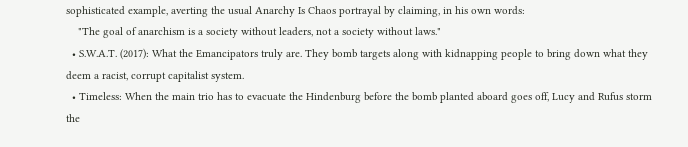sophisticated example, averting the usual Anarchy Is Chaos portrayal by claiming, in his own words:
    "The goal of anarchism is a society without leaders, not a society without laws."
  • S.W.A.T. (2017): What the Emancipators truly are. They bomb targets along with kidnapping people to bring down what they deem a racist, corrupt capitalist system.
  • Timeless: When the main trio has to evacuate the Hindenburg before the bomb planted aboard goes off, Lucy and Rufus storm the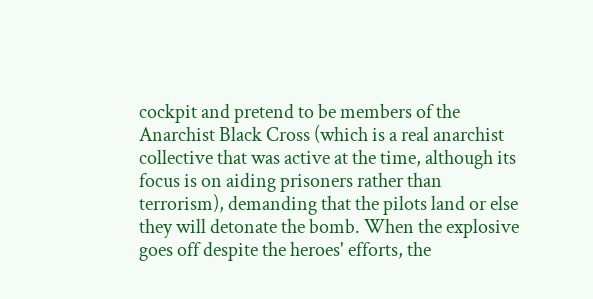cockpit and pretend to be members of the Anarchist Black Cross (which is a real anarchist collective that was active at the time, although its focus is on aiding prisoners rather than terrorism), demanding that the pilots land or else they will detonate the bomb. When the explosive goes off despite the heroes' efforts, the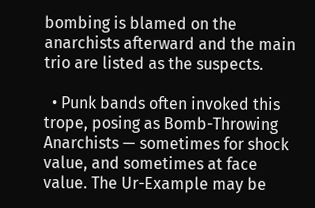bombing is blamed on the anarchists afterward and the main trio are listed as the suspects.

  • Punk bands often invoked this trope, posing as Bomb-Throwing Anarchists — sometimes for shock value, and sometimes at face value. The Ur-Example may be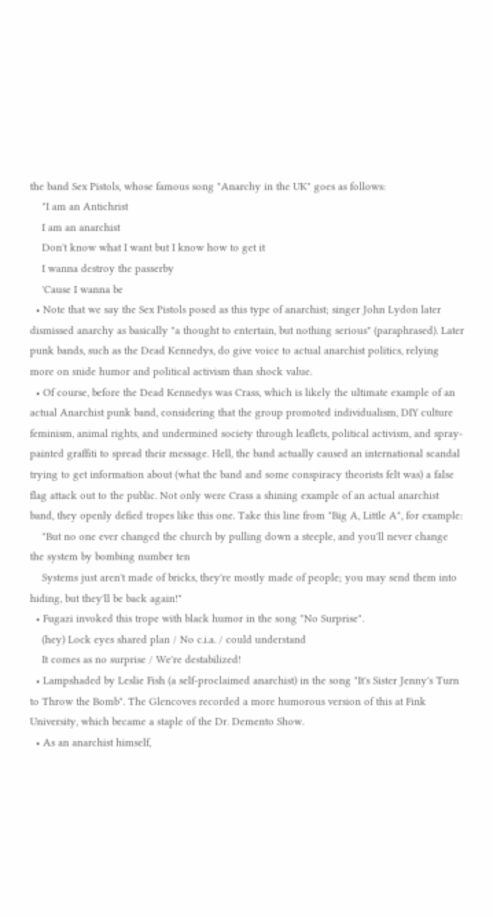the band Sex Pistols, whose famous song "Anarchy in the UK" goes as follows:
    "I am an Antichrist
    I am an anarchist
    Don't know what I want but I know how to get it
    I wanna destroy the passerby
    'Cause I wanna be
  • Note that we say the Sex Pistols posed as this type of anarchist; singer John Lydon later dismissed anarchy as basically "a thought to entertain, but nothing serious" (paraphrased). Later punk bands, such as the Dead Kennedys, do give voice to actual anarchist politics, relying more on snide humor and political activism than shock value.
  • Of course, before the Dead Kennedys was Crass, which is likely the ultimate example of an actual Anarchist punk band, considering that the group promoted individualism, DIY culture feminism, animal rights, and undermined society through leaflets, political activism, and spray-painted graffiti to spread their message. Hell, the band actually caused an international scandal trying to get information about (what the band and some conspiracy theorists felt was) a false flag attack out to the public. Not only were Crass a shining example of an actual anarchist band, they openly defied tropes like this one. Take this line from "Big A, Little A", for example:
    "But no one ever changed the church by pulling down a steeple, and you'll never change the system by bombing number ten
    Systems just aren't made of bricks, they're mostly made of people; you may send them into hiding, but they'll be back again!"
  • Fugazi invoked this trope with black humor in the song "No Surprise".
    (hey) Lock eyes shared plan / No c.i.a. / could understand
    It comes as no surprise / We're destabilized!
  • Lampshaded by Leslie Fish (a self-proclaimed anarchist) in the song "It's Sister Jenny's Turn to Throw the Bomb". The Glencoves recorded a more humorous version of this at Fink University, which became a staple of the Dr. Demento Show.
  • As an anarchist himself,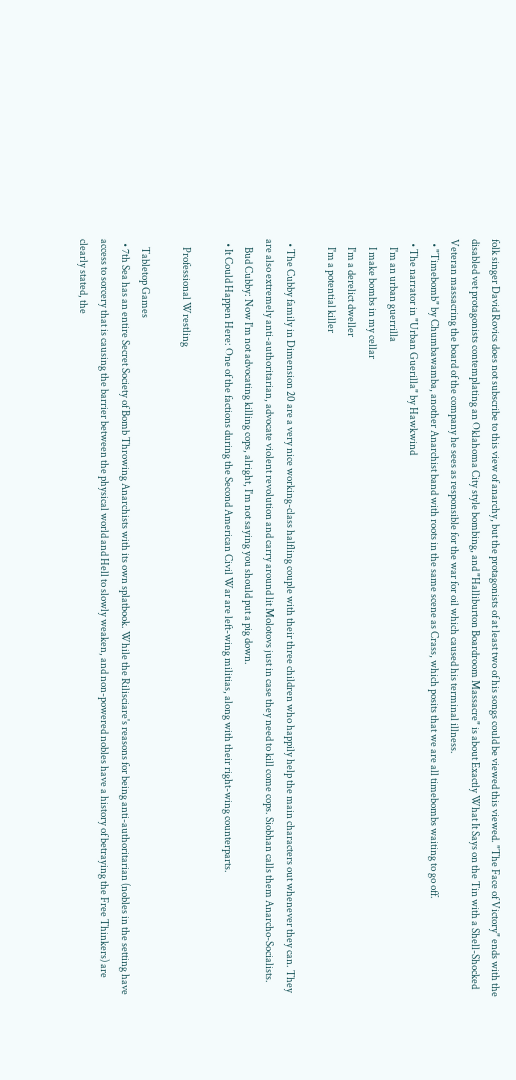folk singer David Rovics does not subscribe to this view of anarchy, but the protagonists of at least two of his songs could be viewed this viewed. "The Face of Victory" ends with the disabled vet protagonists contemplating an Oklahoma City style bombing, and "Halliburton Boardroom Massacre" is about Exactly What It Says on the Tin with a Shell-Shocked Veteran massacring the board of the company he sees as responsible for the war for oil which caused his terminal illness.
  • "Timebomb" by Chumbawamba, another Anarchist band with roots in the same scene as Crass, which posits that we are all timebombs waiting to go off.
  • The narrator in "Urban Guerilla" by Hawkwind
    I'm an urban guerrilla
    I make bombs in my cellar
    I'm a derelict dweller
    I'm a potential killer

  • The Cubby family in Dimension 20 are a very nice working-class halfling couple with their three children who happily help the main characters out whenever they can. They are also extremely anti-authoritarian, advocate violent revolution and carry around lit Molotovs just in case they need to kill come cops. Siobhan calls them Anarcho-Socialists.
    Bud Cubby: Now I'm not advocating killing cops, alright, I'm not saying you should put a pig down.
  • It Could Happen Here: One of the factions during the Second American Civil War are left-wing militias, along with their right-wing counterparts.

    Professional Wrestling

    Tabletop Games
  • 7th Sea has an entire Secret Society of Bomb Throwing Anarchists with its own splatbook. While the Rilisciare's reasons for being anti-authoritarian (nobles in the setting have access to sorcery that is causing the barrier between the physical world and Hell to slowly weaken, and non-powered nobles have a history of betraying the Free Thinkers) are clearly stated, the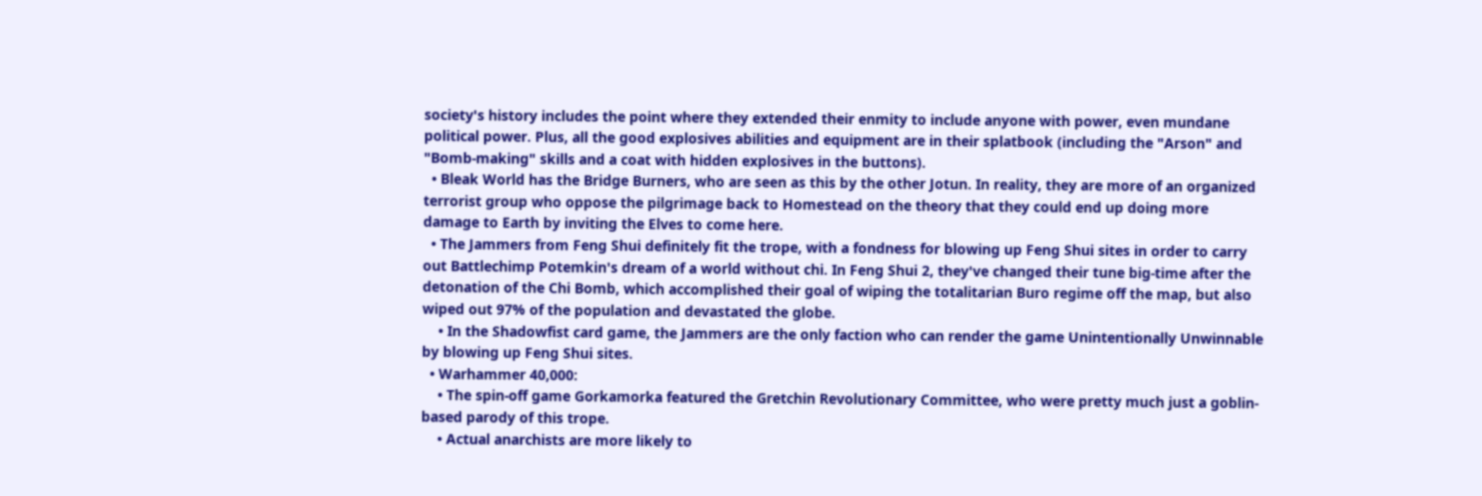society's history includes the point where they extended their enmity to include anyone with power, even mundane political power. Plus, all the good explosives abilities and equipment are in their splatbook (including the "Arson" and "Bomb-making" skills and a coat with hidden explosives in the buttons).
  • Bleak World has the Bridge Burners, who are seen as this by the other Jotun. In reality, they are more of an organized terrorist group who oppose the pilgrimage back to Homestead on the theory that they could end up doing more damage to Earth by inviting the Elves to come here.
  • The Jammers from Feng Shui definitely fit the trope, with a fondness for blowing up Feng Shui sites in order to carry out Battlechimp Potemkin's dream of a world without chi. In Feng Shui 2, they've changed their tune big-time after the detonation of the Chi Bomb, which accomplished their goal of wiping the totalitarian Buro regime off the map, but also wiped out 97% of the population and devastated the globe.
    • In the Shadowfist card game, the Jammers are the only faction who can render the game Unintentionally Unwinnable by blowing up Feng Shui sites.
  • Warhammer 40,000:
    • The spin-off game Gorkamorka featured the Gretchin Revolutionary Committee, who were pretty much just a goblin-based parody of this trope.
    • Actual anarchists are more likely to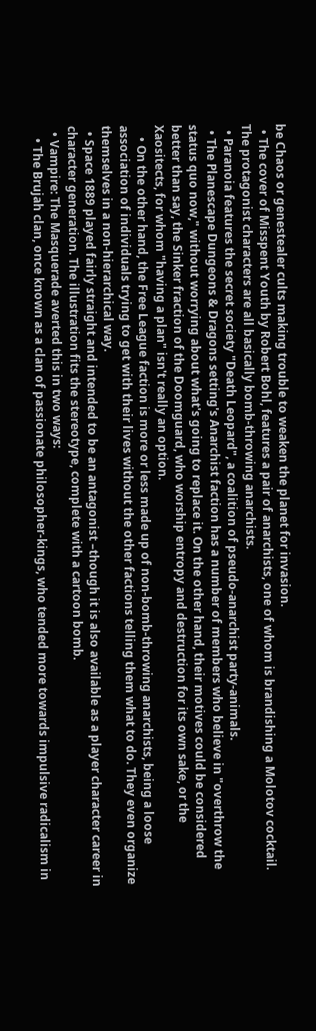be Chaos or genestealer cults making trouble to weaken the planet for invasion.
  • The cover of Misspent Youth by Robert Bohl, features a pair of anarchists, one of whom is brandishing a Molotov cocktail. The protagonist characters are all basically bomb-throwing anarchists.
  • Paranoia features the secret society "Death Leopard", a coalition of pseudo-anarchist party-animals.
  • The Planescape Dungeons & Dragons setting's Anarchist faction has a number of members who believe in "overthrow the status quo now," without worrying about what's going to replace it. On the other hand, their motives could be considered better than say, the Sinker fraction of the Doomguard, who worship entropy and destruction for its own sake, or the Xaositects, for whom "having a plan" isn't really an option.
    • On the other hand, the Free League faction is more or less made up of non-bomb-throwing anarchists, being a loose association of individuals trying to get with their lives without the other factions telling them what to do. They even organize themselves in a non-hierarchical way.
  • Space 1889 played fairly straight and intended to be an antagonist –though it is also available as a player character career in character generation. The illustration fits the stereotype, complete with a cartoon bomb.
  • Vampire: The Masquerade averted this in two ways:
    • The Brujah clan, once known as a clan of passionate philosopher-kings, who tended more towards impulsive radicalism in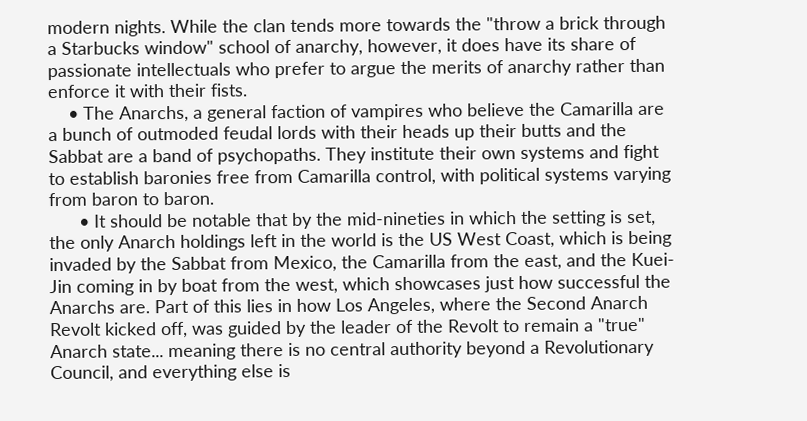modern nights. While the clan tends more towards the "throw a brick through a Starbucks window" school of anarchy, however, it does have its share of passionate intellectuals who prefer to argue the merits of anarchy rather than enforce it with their fists.
    • The Anarchs, a general faction of vampires who believe the Camarilla are a bunch of outmoded feudal lords with their heads up their butts and the Sabbat are a band of psychopaths. They institute their own systems and fight to establish baronies free from Camarilla control, with political systems varying from baron to baron.
      • It should be notable that by the mid-nineties in which the setting is set, the only Anarch holdings left in the world is the US West Coast, which is being invaded by the Sabbat from Mexico, the Camarilla from the east, and the Kuei-Jin coming in by boat from the west, which showcases just how successful the Anarchs are. Part of this lies in how Los Angeles, where the Second Anarch Revolt kicked off, was guided by the leader of the Revolt to remain a "true" Anarch state... meaning there is no central authority beyond a Revolutionary Council, and everything else is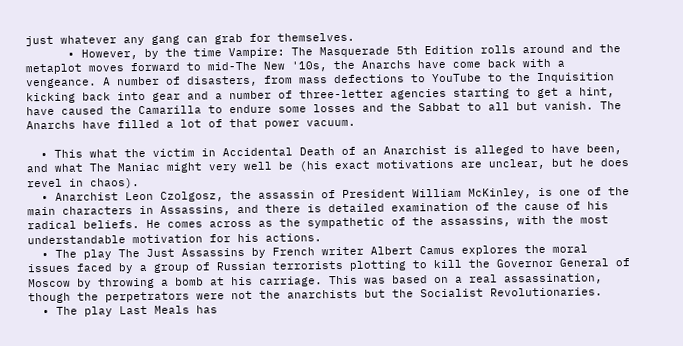just whatever any gang can grab for themselves.
      • However, by the time Vampire: The Masquerade 5th Edition rolls around and the metaplot moves forward to mid-The New '10s, the Anarchs have come back with a vengeance. A number of disasters, from mass defections to YouTube to the Inquisition kicking back into gear and a number of three-letter agencies starting to get a hint, have caused the Camarilla to endure some losses and the Sabbat to all but vanish. The Anarchs have filled a lot of that power vacuum.

  • This what the victim in Accidental Death of an Anarchist is alleged to have been, and what The Maniac might very well be (his exact motivations are unclear, but he does revel in chaos).
  • Anarchist Leon Czolgosz, the assassin of President William McKinley, is one of the main characters in Assassins, and there is detailed examination of the cause of his radical beliefs. He comes across as the sympathetic of the assassins, with the most understandable motivation for his actions.
  • The play The Just Assassins by French writer Albert Camus explores the moral issues faced by a group of Russian terrorists plotting to kill the Governor General of Moscow by throwing a bomb at his carriage. This was based on a real assassination, though the perpetrators were not the anarchists but the Socialist Revolutionaries.
  • The play Last Meals has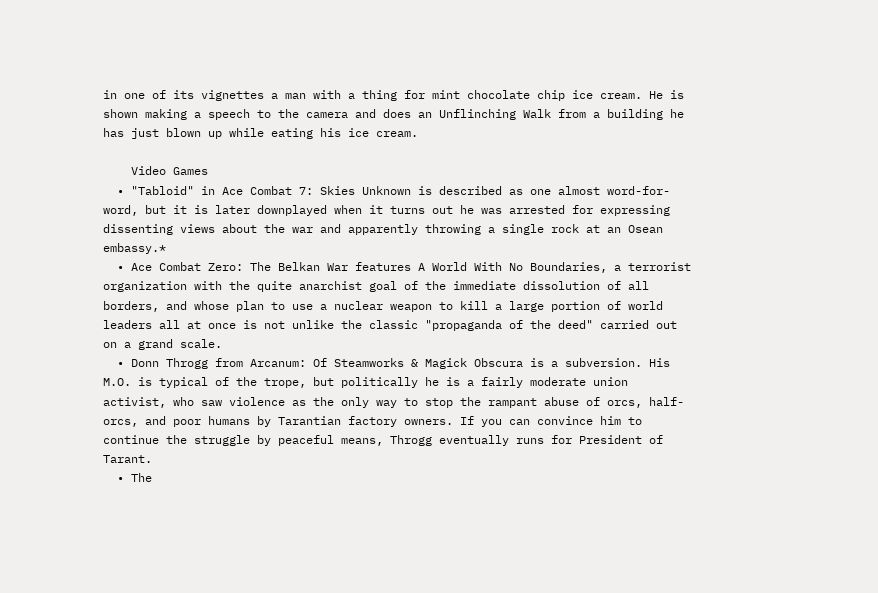in one of its vignettes a man with a thing for mint chocolate chip ice cream. He is shown making a speech to the camera and does an Unflinching Walk from a building he has just blown up while eating his ice cream.

    Video Games
  • "Tabloid" in Ace Combat 7: Skies Unknown is described as one almost word-for-word, but it is later downplayed when it turns out he was arrested for expressing dissenting views about the war and apparently throwing a single rock at an Osean embassy.*
  • Ace Combat Zero: The Belkan War features A World With No Boundaries, a terrorist organization with the quite anarchist goal of the immediate dissolution of all borders, and whose plan to use a nuclear weapon to kill a large portion of world leaders all at once is not unlike the classic "propaganda of the deed" carried out on a grand scale.
  • Donn Throgg from Arcanum: Of Steamworks & Magick Obscura is a subversion. His M.O. is typical of the trope, but politically he is a fairly moderate union activist, who saw violence as the only way to stop the rampant abuse of orcs, half-orcs, and poor humans by Tarantian factory owners. If you can convince him to continue the struggle by peaceful means, Throgg eventually runs for President of Tarant.
  • The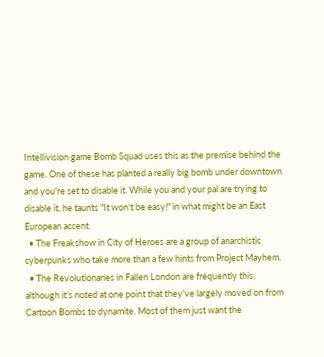Intellivision game Bomb Squad uses this as the premise behind the game. One of these has planted a really big bomb under downtown and you're set to disable it. While you and your pal are trying to disable it, he taunts "It won't be easy!" in what might be an East European accent.
  • The Freakshow in City of Heroes are a group of anarchistic cyberpunks who take more than a few hints from Project Mayhem.
  • The Revolutionaries in Fallen London are frequently this, although it's noted at one point that they've largely moved on from Cartoon Bombs to dynamite. Most of them just want the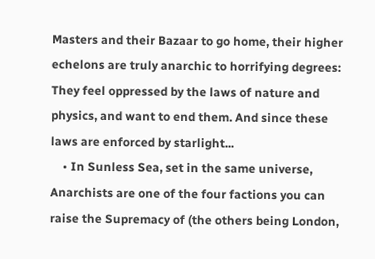Masters and their Bazaar to go home, their higher echelons are truly anarchic to horrifying degrees: They feel oppressed by the laws of nature and physics, and want to end them. And since these laws are enforced by starlight...
    • In Sunless Sea, set in the same universe, Anarchists are one of the four factions you can raise the Supremacy of (the others being London,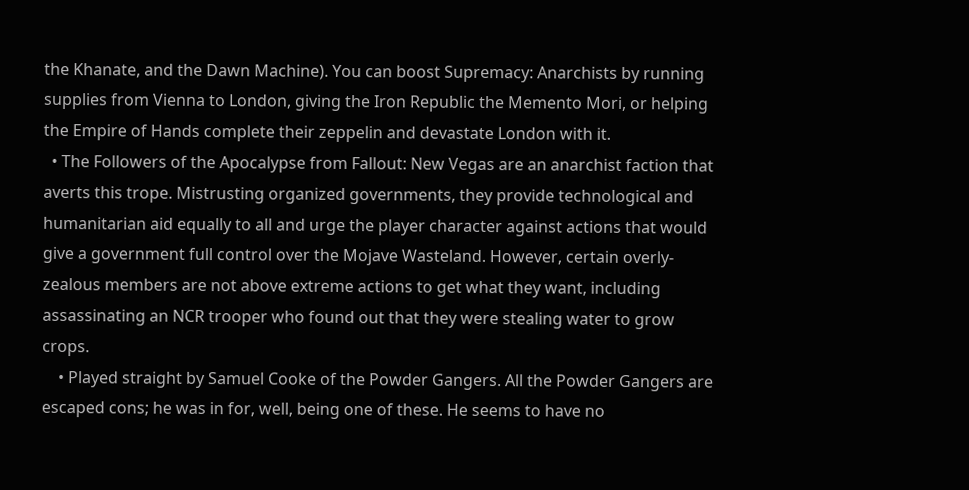the Khanate, and the Dawn Machine). You can boost Supremacy: Anarchists by running supplies from Vienna to London, giving the Iron Republic the Memento Mori, or helping the Empire of Hands complete their zeppelin and devastate London with it.
  • The Followers of the Apocalypse from Fallout: New Vegas are an anarchist faction that averts this trope. Mistrusting organized governments, they provide technological and humanitarian aid equally to all and urge the player character against actions that would give a government full control over the Mojave Wasteland. However, certain overly-zealous members are not above extreme actions to get what they want, including assassinating an NCR trooper who found out that they were stealing water to grow crops.
    • Played straight by Samuel Cooke of the Powder Gangers. All the Powder Gangers are escaped cons; he was in for, well, being one of these. He seems to have no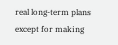real long-term plans except for making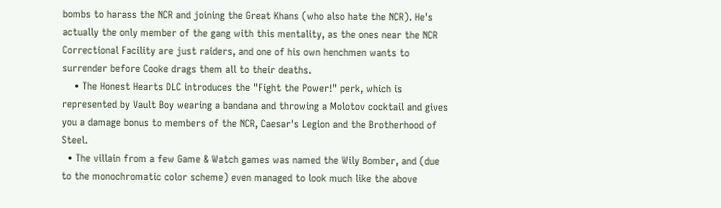bombs to harass the NCR and joining the Great Khans (who also hate the NCR). He's actually the only member of the gang with this mentality, as the ones near the NCR Correctional Facility are just raiders, and one of his own henchmen wants to surrender before Cooke drags them all to their deaths.
    • The Honest Hearts DLC introduces the "Fight the Power!" perk, which is represented by Vault Boy wearing a bandana and throwing a Molotov cocktail and gives you a damage bonus to members of the NCR, Caesar's Legion and the Brotherhood of Steel.
  • The villain from a few Game & Watch games was named the Wily Bomber, and (due to the monochromatic color scheme) even managed to look much like the above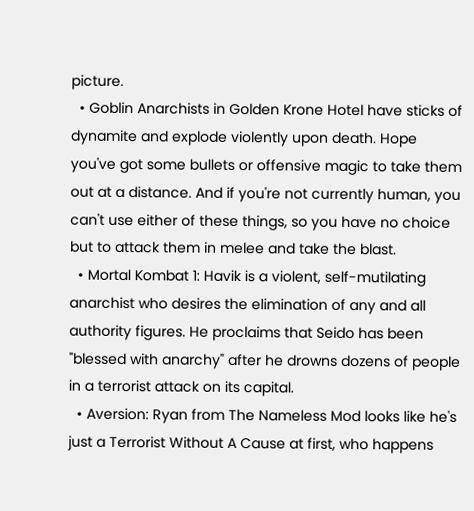picture.
  • Goblin Anarchists in Golden Krone Hotel have sticks of dynamite and explode violently upon death. Hope you've got some bullets or offensive magic to take them out at a distance. And if you're not currently human, you can't use either of these things, so you have no choice but to attack them in melee and take the blast.
  • Mortal Kombat 1: Havik is a violent, self-mutilating anarchist who desires the elimination of any and all authority figures. He proclaims that Seido has been "blessed with anarchy" after he drowns dozens of people in a terrorist attack on its capital.
  • Aversion: Ryan from The Nameless Mod looks like he's just a Terrorist Without A Cause at first, who happens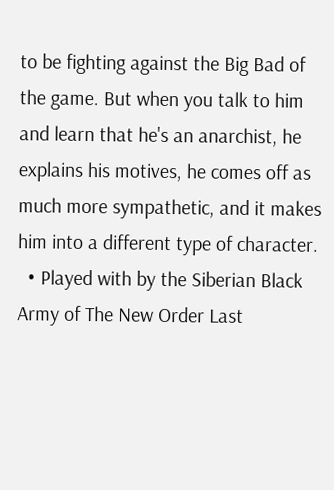to be fighting against the Big Bad of the game. But when you talk to him and learn that he's an anarchist, he explains his motives, he comes off as much more sympathetic, and it makes him into a different type of character.
  • Played with by the Siberian Black Army of The New Order Last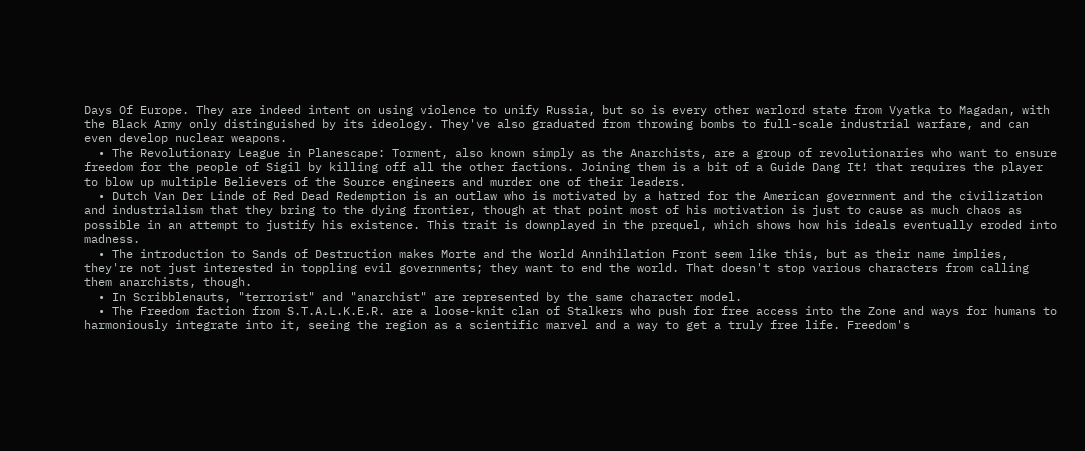Days Of Europe. They are indeed intent on using violence to unify Russia, but so is every other warlord state from Vyatka to Magadan, with the Black Army only distinguished by its ideology. They've also graduated from throwing bombs to full-scale industrial warfare, and can even develop nuclear weapons.
  • The Revolutionary League in Planescape: Torment, also known simply as the Anarchists, are a group of revolutionaries who want to ensure freedom for the people of Sigil by killing off all the other factions. Joining them is a bit of a Guide Dang It! that requires the player to blow up multiple Believers of the Source engineers and murder one of their leaders.
  • Dutch Van Der Linde of Red Dead Redemption is an outlaw who is motivated by a hatred for the American government and the civilization and industrialism that they bring to the dying frontier, though at that point most of his motivation is just to cause as much chaos as possible in an attempt to justify his existence. This trait is downplayed in the prequel, which shows how his ideals eventually eroded into madness.
  • The introduction to Sands of Destruction makes Morte and the World Annihilation Front seem like this, but as their name implies, they're not just interested in toppling evil governments; they want to end the world. That doesn't stop various characters from calling them anarchists, though.
  • In Scribblenauts, "terrorist" and "anarchist" are represented by the same character model.
  • The Freedom faction from S.T.A.L.K.E.R. are a loose-knit clan of Stalkers who push for free access into the Zone and ways for humans to harmoniously integrate into it, seeing the region as a scientific marvel and a way to get a truly free life. Freedom's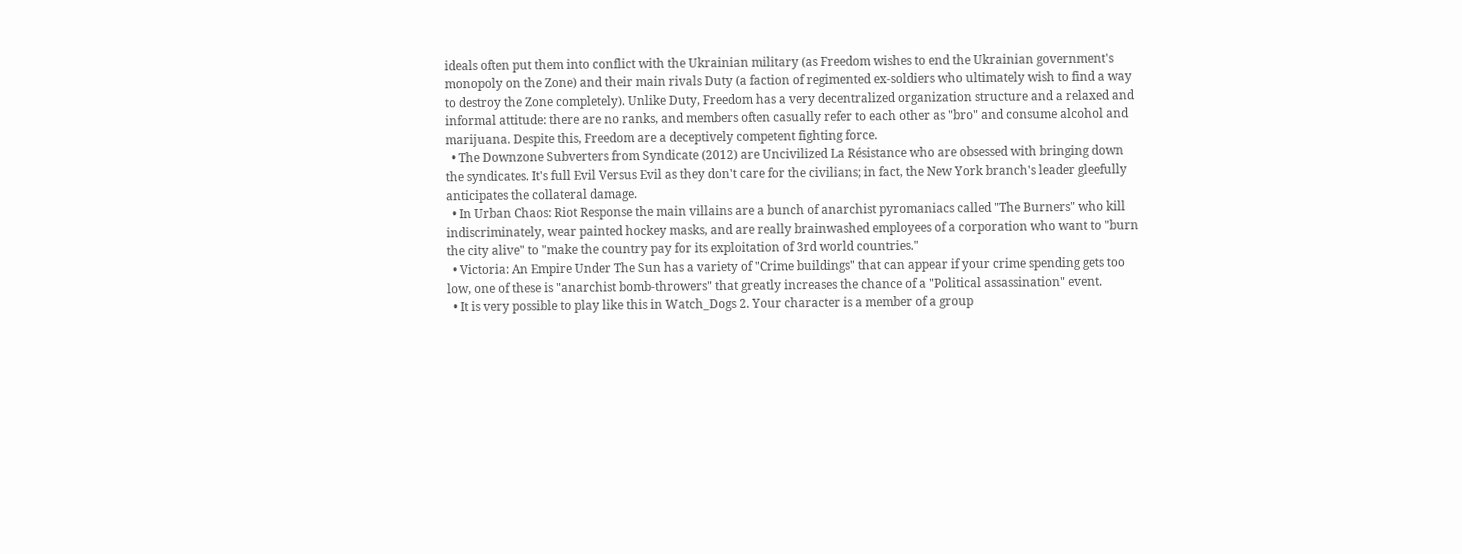ideals often put them into conflict with the Ukrainian military (as Freedom wishes to end the Ukrainian government's monopoly on the Zone) and their main rivals Duty (a faction of regimented ex-soldiers who ultimately wish to find a way to destroy the Zone completely). Unlike Duty, Freedom has a very decentralized organization structure and a relaxed and informal attitude: there are no ranks, and members often casually refer to each other as "bro" and consume alcohol and marijuana. Despite this, Freedom are a deceptively competent fighting force.
  • The Downzone Subverters from Syndicate (2012) are Uncivilized La Résistance who are obsessed with bringing down the syndicates. It's full Evil Versus Evil as they don't care for the civilians; in fact, the New York branch's leader gleefully anticipates the collateral damage.
  • In Urban Chaos: Riot Response the main villains are a bunch of anarchist pyromaniacs called "The Burners" who kill indiscriminately, wear painted hockey masks, and are really brainwashed employees of a corporation who want to "burn the city alive" to "make the country pay for its exploitation of 3rd world countries."
  • Victoria: An Empire Under The Sun has a variety of "Crime buildings" that can appear if your crime spending gets too low, one of these is "anarchist bomb-throwers" that greatly increases the chance of a "Political assassination" event.
  • It is very possible to play like this in Watch_Dogs 2. Your character is a member of a group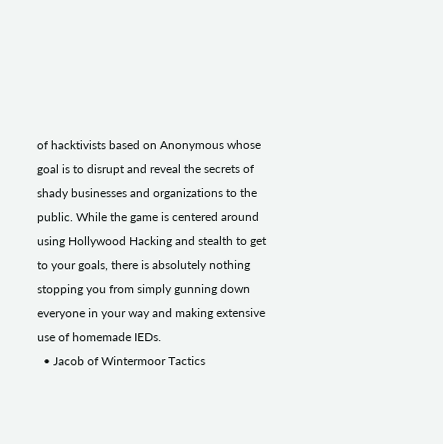of hacktivists based on Anonymous whose goal is to disrupt and reveal the secrets of shady businesses and organizations to the public. While the game is centered around using Hollywood Hacking and stealth to get to your goals, there is absolutely nothing stopping you from simply gunning down everyone in your way and making extensive use of homemade IEDs.
  • Jacob of Wintermoor Tactics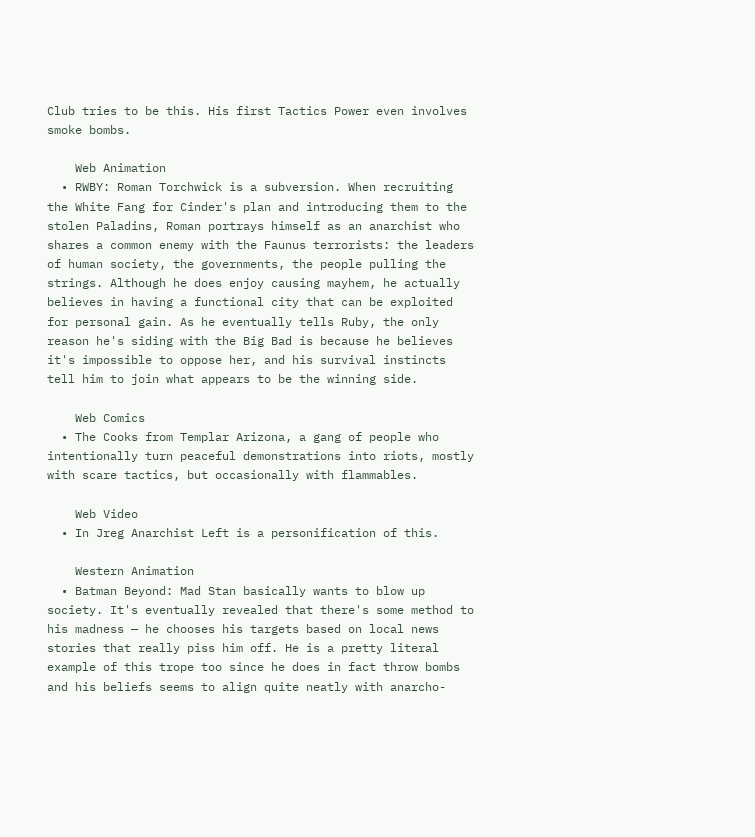Club tries to be this. His first Tactics Power even involves smoke bombs.

    Web Animation
  • RWBY: Roman Torchwick is a subversion. When recruiting the White Fang for Cinder's plan and introducing them to the stolen Paladins, Roman portrays himself as an anarchist who shares a common enemy with the Faunus terrorists: the leaders of human society, the governments, the people pulling the strings. Although he does enjoy causing mayhem, he actually believes in having a functional city that can be exploited for personal gain. As he eventually tells Ruby, the only reason he's siding with the Big Bad is because he believes it's impossible to oppose her, and his survival instincts tell him to join what appears to be the winning side.

    Web Comics
  • The Cooks from Templar Arizona, a gang of people who intentionally turn peaceful demonstrations into riots, mostly with scare tactics, but occasionally with flammables.

    Web Video
  • In Jreg Anarchist Left is a personification of this.

    Western Animation
  • Batman Beyond: Mad Stan basically wants to blow up society. It's eventually revealed that there's some method to his madness — he chooses his targets based on local news stories that really piss him off. He is a pretty literal example of this trope too since he does in fact throw bombs and his beliefs seems to align quite neatly with anarcho-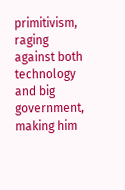primitivism, raging against both technology and big government, making him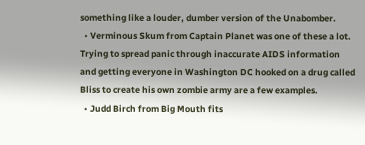something like a louder, dumber version of the Unabomber.
  • Verminous Skum from Captain Planet was one of these a lot. Trying to spread panic through inaccurate AIDS information and getting everyone in Washington DC hooked on a drug called Bliss to create his own zombie army are a few examples.
  • Judd Birch from Big Mouth fits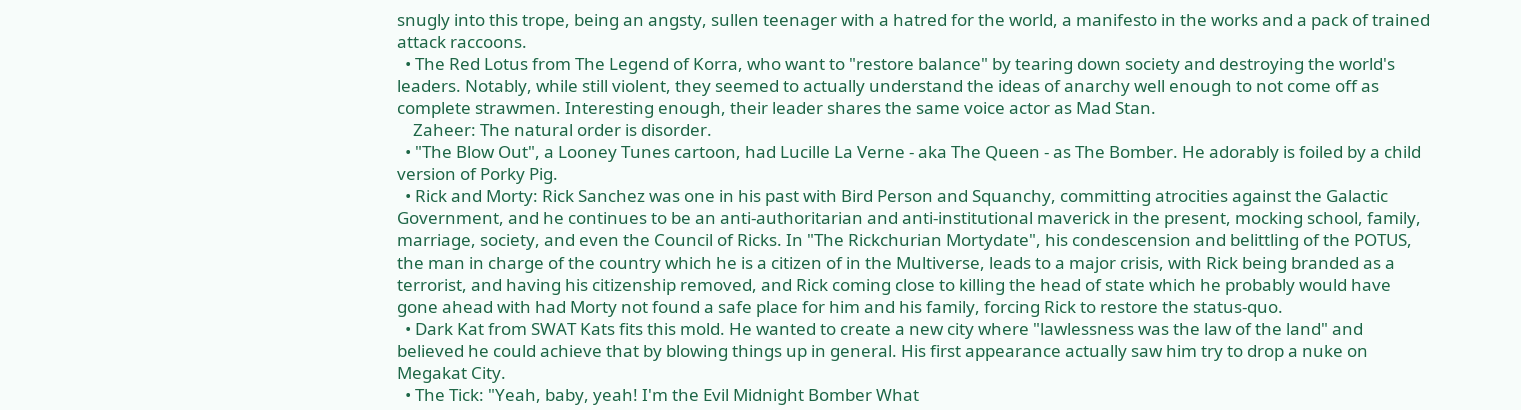snugly into this trope, being an angsty, sullen teenager with a hatred for the world, a manifesto in the works and a pack of trained attack raccoons.
  • The Red Lotus from The Legend of Korra, who want to "restore balance" by tearing down society and destroying the world's leaders. Notably, while still violent, they seemed to actually understand the ideas of anarchy well enough to not come off as complete strawmen. Interesting enough, their leader shares the same voice actor as Mad Stan.
    Zaheer: The natural order is disorder.
  • "The Blow Out", a Looney Tunes cartoon, had Lucille La Verne - aka The Queen - as The Bomber. He adorably is foiled by a child version of Porky Pig.
  • Rick and Morty: Rick Sanchez was one in his past with Bird Person and Squanchy, committing atrocities against the Galactic Government, and he continues to be an anti-authoritarian and anti-institutional maverick in the present, mocking school, family, marriage, society, and even the Council of Ricks. In "The Rickchurian Mortydate", his condescension and belittling of the POTUS, the man in charge of the country which he is a citizen of in the Multiverse, leads to a major crisis, with Rick being branded as a terrorist, and having his citizenship removed, and Rick coming close to killing the head of state which he probably would have gone ahead with had Morty not found a safe place for him and his family, forcing Rick to restore the status-quo.
  • Dark Kat from SWAT Kats fits this mold. He wanted to create a new city where "lawlessness was the law of the land" and believed he could achieve that by blowing things up in general. His first appearance actually saw him try to drop a nuke on Megakat City.
  • The Tick: "Yeah, baby, yeah! I'm the Evil Midnight Bomber What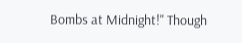Bombs at Midnight!" Though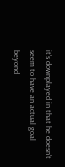it's downplayed in that he doesn't seem to have an actual goal beyond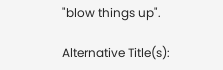"blow things up".

Alternative Title(s):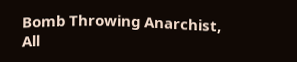Bomb Throwing Anarchist, All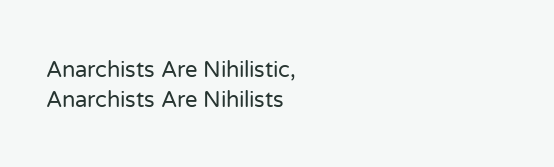Anarchists Are Nihilistic, Anarchists Are Nihilists